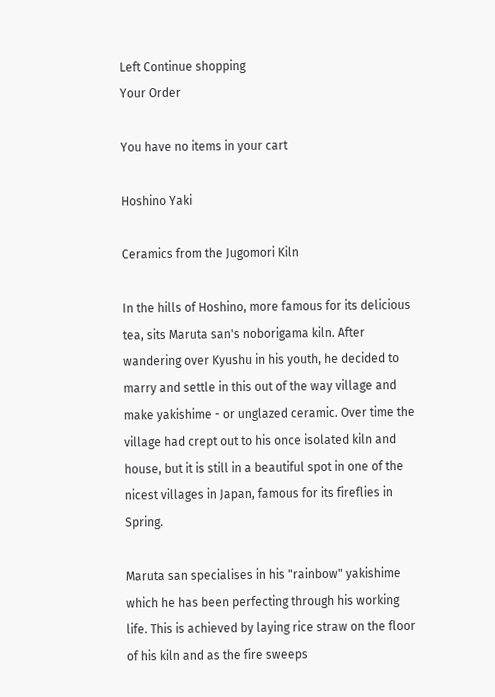Left Continue shopping
Your Order

You have no items in your cart

Hoshino Yaki

Ceramics from the Jugomori Kiln

In the hills of Hoshino, more famous for its delicious tea, sits Maruta san's noborigama kiln. After wandering over Kyushu in his youth, he decided to marry and settle in this out of the way village and make yakishime - or unglazed ceramic. Over time the village had crept out to his once isolated kiln and house, but it is still in a beautiful spot in one of the nicest villages in Japan, famous for its fireflies in Spring.

Maruta san specialises in his "rainbow" yakishime which he has been perfecting through his working life. This is achieved by laying rice straw on the floor of his kiln and as the fire sweeps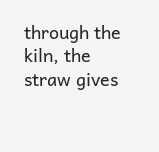through the kiln, the straw gives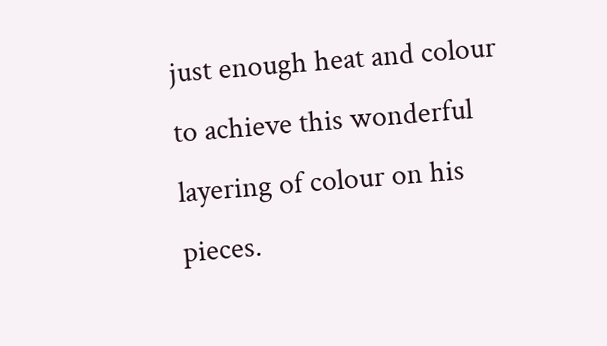just enough heat and colour to achieve this wonderful layering of colour on his pieces.